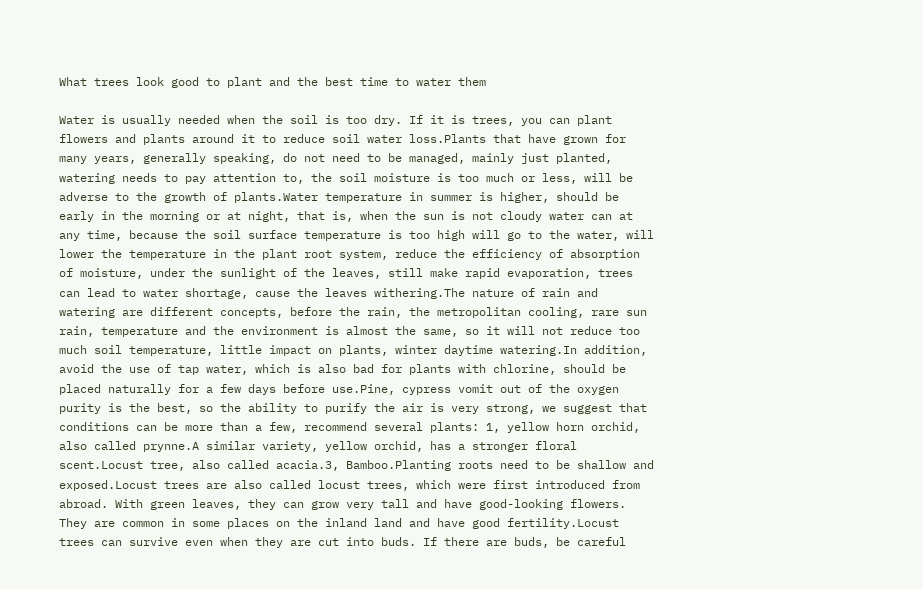What trees look good to plant and the best time to water them

Water is usually needed when the soil is too dry. If it is trees, you can plant flowers and plants around it to reduce soil water loss.Plants that have grown for many years, generally speaking, do not need to be managed, mainly just planted, watering needs to pay attention to, the soil moisture is too much or less, will be adverse to the growth of plants.Water temperature in summer is higher, should be early in the morning or at night, that is, when the sun is not cloudy water can at any time, because the soil surface temperature is too high will go to the water, will lower the temperature in the plant root system, reduce the efficiency of absorption of moisture, under the sunlight of the leaves, still make rapid evaporation, trees can lead to water shortage, cause the leaves withering.The nature of rain and watering are different concepts, before the rain, the metropolitan cooling, rare sun rain, temperature and the environment is almost the same, so it will not reduce too much soil temperature, little impact on plants, winter daytime watering.In addition, avoid the use of tap water, which is also bad for plants with chlorine, should be placed naturally for a few days before use.Pine, cypress vomit out of the oxygen purity is the best, so the ability to purify the air is very strong, we suggest that conditions can be more than a few, recommend several plants: 1, yellow horn orchid, also called prynne.A similar variety, yellow orchid, has a stronger floral scent.Locust tree, also called acacia.3, Bamboo.Planting roots need to be shallow and exposed.Locust trees are also called locust trees, which were first introduced from abroad. With green leaves, they can grow very tall and have good-looking flowers. They are common in some places on the inland land and have good fertility.Locust trees can survive even when they are cut into buds. If there are buds, be careful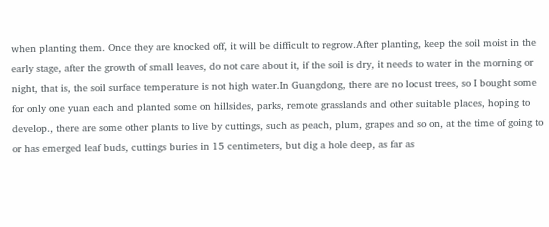when planting them. Once they are knocked off, it will be difficult to regrow.After planting, keep the soil moist in the early stage, after the growth of small leaves, do not care about it, if the soil is dry, it needs to water in the morning or night, that is, the soil surface temperature is not high water.In Guangdong, there are no locust trees, so I bought some for only one yuan each and planted some on hillsides, parks, remote grasslands and other suitable places, hoping to develop., there are some other plants to live by cuttings, such as peach, plum, grapes and so on, at the time of going to or has emerged leaf buds, cuttings buries in 15 centimeters, but dig a hole deep, as far as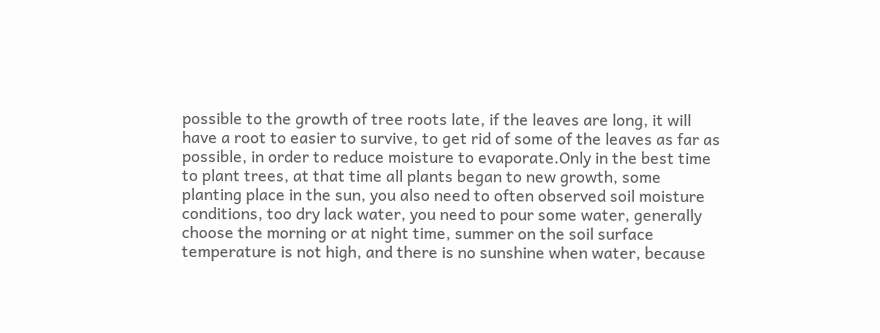possible to the growth of tree roots late, if the leaves are long, it will have a root to easier to survive, to get rid of some of the leaves as far as possible, in order to reduce moisture to evaporate.Only in the best time to plant trees, at that time all plants began to new growth, some planting place in the sun, you also need to often observed soil moisture conditions, too dry lack water, you need to pour some water, generally choose the morning or at night time, summer on the soil surface temperature is not high, and there is no sunshine when water, because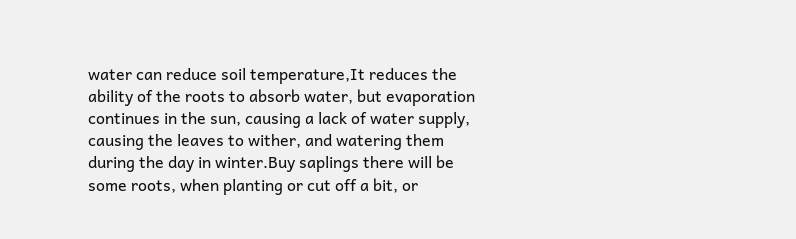water can reduce soil temperature,It reduces the ability of the roots to absorb water, but evaporation continues in the sun, causing a lack of water supply, causing the leaves to wither, and watering them during the day in winter.Buy saplings there will be some roots, when planting or cut off a bit, or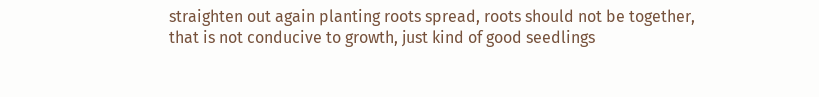straighten out again planting roots spread, roots should not be together, that is not conducive to growth, just kind of good seedlings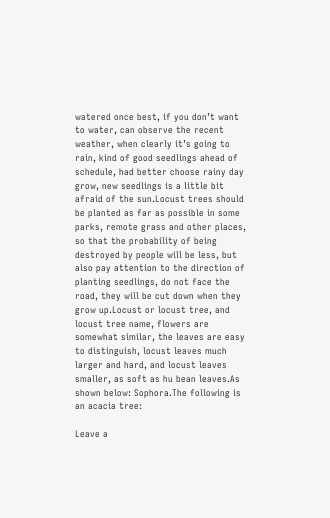watered once best, if you don’t want to water, can observe the recent weather, when clearly it’s going to rain, kind of good seedlings ahead of schedule, had better choose rainy day grow, new seedlings is a little bit afraid of the sun.Locust trees should be planted as far as possible in some parks, remote grass and other places, so that the probability of being destroyed by people will be less, but also pay attention to the direction of planting seedlings, do not face the road, they will be cut down when they grow up.Locust or locust tree, and locust tree name, flowers are somewhat similar, the leaves are easy to distinguish, locust leaves much larger and hard, and locust leaves smaller, as soft as hu bean leaves.As shown below: Sophora.The following is an acacia tree:

Leave a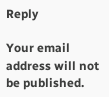Reply

Your email address will not be published.